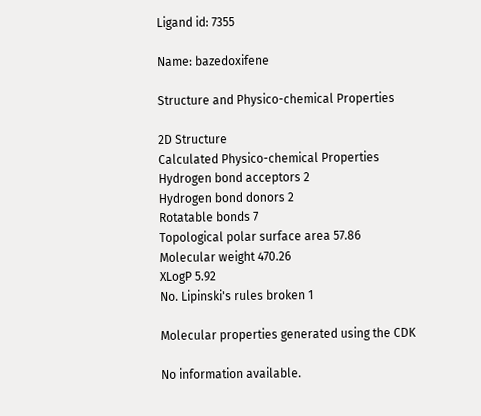Ligand id: 7355

Name: bazedoxifene

Structure and Physico-chemical Properties

2D Structure
Calculated Physico-chemical Properties
Hydrogen bond acceptors 2
Hydrogen bond donors 2
Rotatable bonds 7
Topological polar surface area 57.86
Molecular weight 470.26
XLogP 5.92
No. Lipinski's rules broken 1

Molecular properties generated using the CDK

No information available.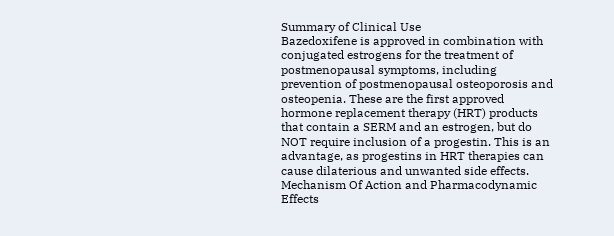Summary of Clinical Use
Bazedoxifene is approved in combination with conjugated estrogens for the treatment of postmenopausal symptoms, including prevention of postmenopausal osteoporosis and osteopenia. These are the first approved hormone replacement therapy (HRT) products that contain a SERM and an estrogen, but do NOT require inclusion of a progestin. This is an advantage, as progestins in HRT therapies can cause dilaterious and unwanted side effects.
Mechanism Of Action and Pharmacodynamic Effects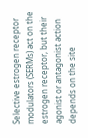Selective estrogen receptor modulators (SERMs) act on the estrogen receptor, but their agonist or antagonist action depends on the site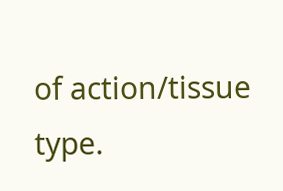of action/tissue type.